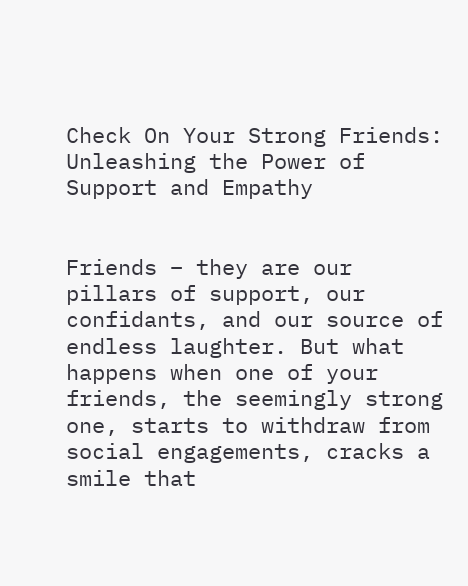Check On Your Strong Friends: Unleashing the Power of Support and Empathy


Friends – they are our pillars of support, our confidants, and our source of endless laughter. But what happens when one of your friends, the seemingly strong one, starts to withdraw from social engagements, cracks a smile that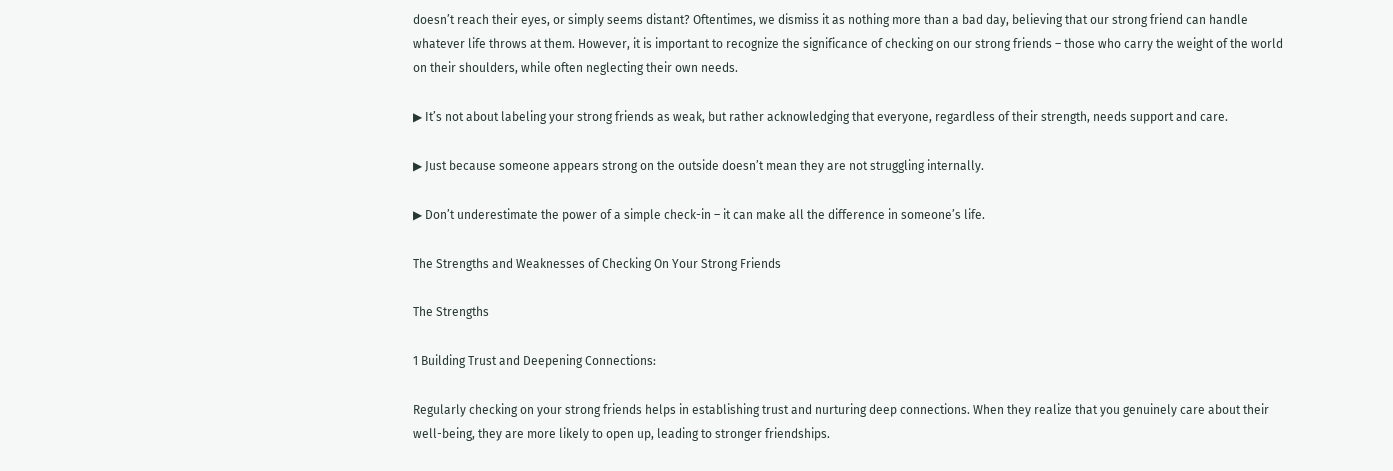doesn’t reach their eyes, or simply seems distant? Oftentimes, we dismiss it as nothing more than a bad day, believing that our strong friend can handle whatever life throws at them. However, it is important to recognize the significance of checking on our strong friends – those who carry the weight of the world on their shoulders, while often neglecting their own needs.

▶ It’s not about labeling your strong friends as weak, but rather acknowledging that everyone, regardless of their strength, needs support and care.

▶ Just because someone appears strong on the outside doesn’t mean they are not struggling internally.

▶ Don’t underestimate the power of a simple check-in – it can make all the difference in someone’s life.

The Strengths and Weaknesses of Checking On Your Strong Friends

The Strengths

1 Building Trust and Deepening Connections:

Regularly checking on your strong friends helps in establishing trust and nurturing deep connections. When they realize that you genuinely care about their well-being, they are more likely to open up, leading to stronger friendships.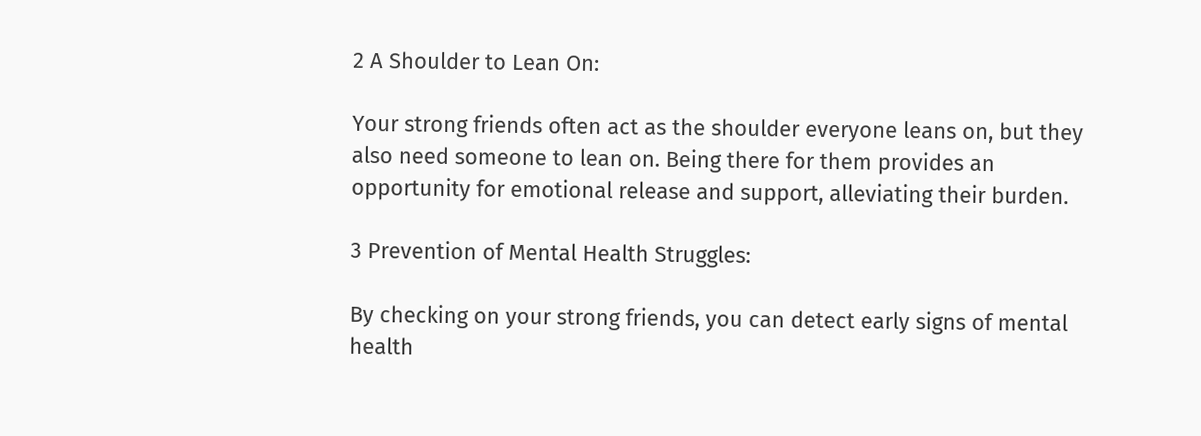2 A Shoulder to Lean On:

Your strong friends often act as the shoulder everyone leans on, but they also need someone to lean on. Being there for them provides an opportunity for emotional release and support, alleviating their burden.

3 Prevention of Mental Health Struggles:

By checking on your strong friends, you can detect early signs of mental health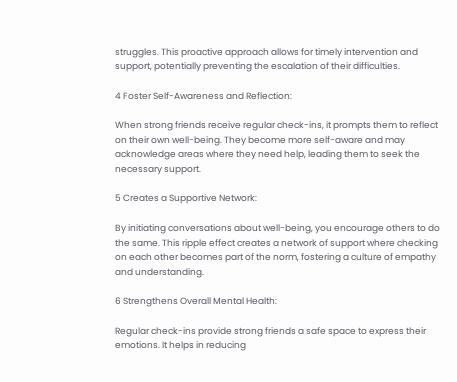struggles. This proactive approach allows for timely intervention and support, potentially preventing the escalation of their difficulties.

4 Foster Self-Awareness and Reflection:

When strong friends receive regular check-ins, it prompts them to reflect on their own well-being. They become more self-aware and may acknowledge areas where they need help, leading them to seek the necessary support.

5 Creates a Supportive Network:

By initiating conversations about well-being, you encourage others to do the same. This ripple effect creates a network of support where checking on each other becomes part of the norm, fostering a culture of empathy and understanding.

6 Strengthens Overall Mental Health:

Regular check-ins provide strong friends a safe space to express their emotions. It helps in reducing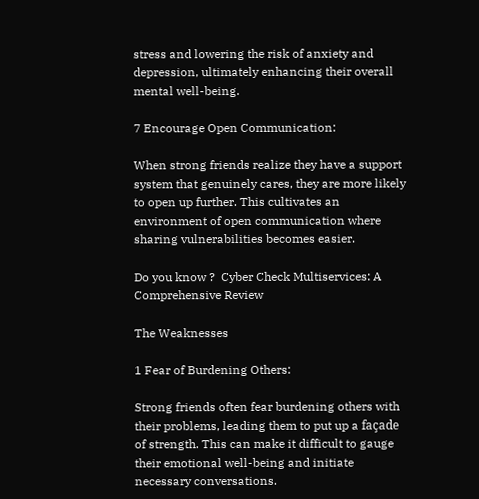stress and lowering the risk of anxiety and depression, ultimately enhancing their overall mental well-being.

7 Encourage Open Communication:

When strong friends realize they have a support system that genuinely cares, they are more likely to open up further. This cultivates an environment of open communication where sharing vulnerabilities becomes easier.

Do you know ?  Cyber Check Multiservices: A Comprehensive Review

The Weaknesses

1 Fear of Burdening Others:

Strong friends often fear burdening others with their problems, leading them to put up a façade of strength. This can make it difficult to gauge their emotional well-being and initiate necessary conversations.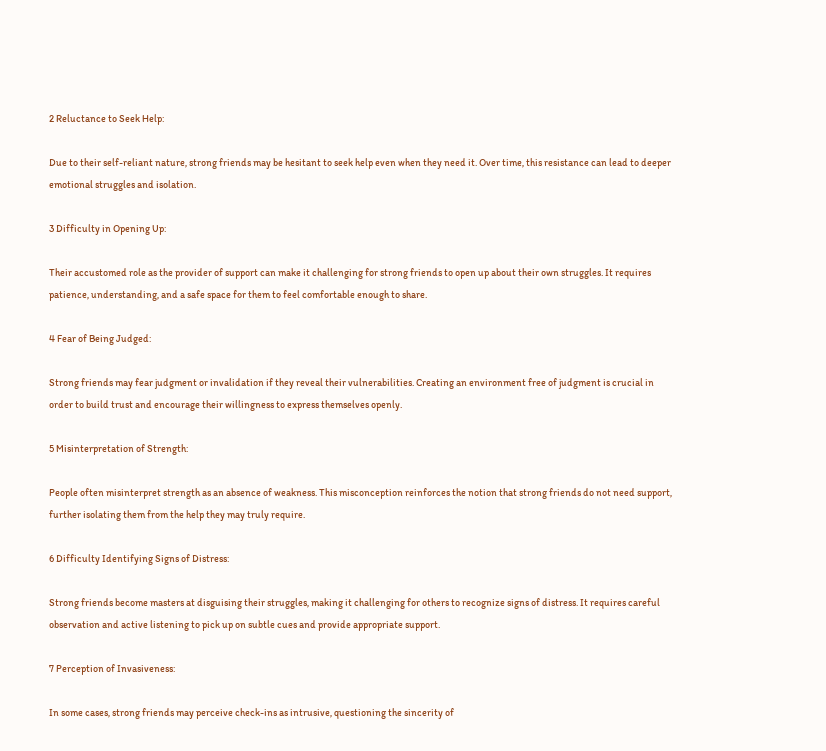2 Reluctance to Seek Help:

Due to their self-reliant nature, strong friends may be hesitant to seek help even when they need it. Over time, this resistance can lead to deeper emotional struggles and isolation.

3 Difficulty in Opening Up:

Their accustomed role as the provider of support can make it challenging for strong friends to open up about their own struggles. It requires patience, understanding, and a safe space for them to feel comfortable enough to share.

4 Fear of Being Judged:

Strong friends may fear judgment or invalidation if they reveal their vulnerabilities. Creating an environment free of judgment is crucial in order to build trust and encourage their willingness to express themselves openly.

5 Misinterpretation of Strength:

People often misinterpret strength as an absence of weakness. This misconception reinforces the notion that strong friends do not need support, further isolating them from the help they may truly require.

6 Difficulty Identifying Signs of Distress:

Strong friends become masters at disguising their struggles, making it challenging for others to recognize signs of distress. It requires careful observation and active listening to pick up on subtle cues and provide appropriate support.

7 Perception of Invasiveness:

In some cases, strong friends may perceive check-ins as intrusive, questioning the sincerity of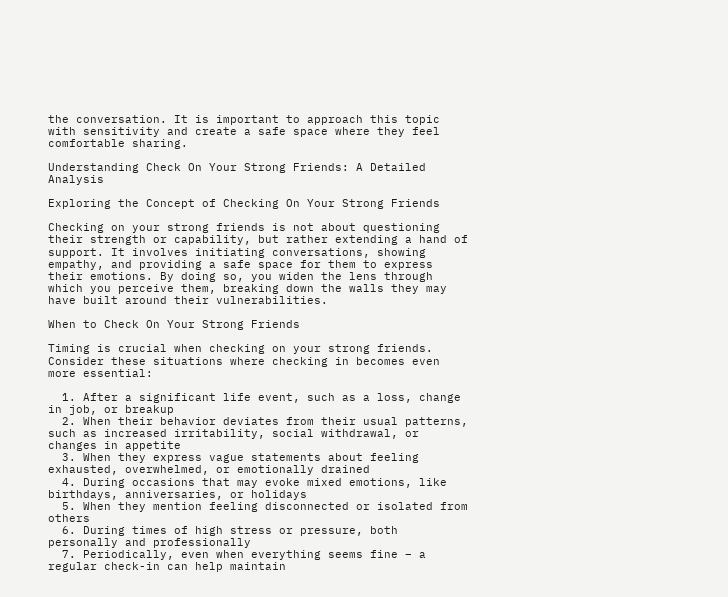the conversation. It is important to approach this topic with sensitivity and create a safe space where they feel comfortable sharing.

Understanding Check On Your Strong Friends: A Detailed Analysis

Exploring the Concept of Checking On Your Strong Friends

Checking on your strong friends is not about questioning their strength or capability, but rather extending a hand of support. It involves initiating conversations, showing empathy, and providing a safe space for them to express their emotions. By doing so, you widen the lens through which you perceive them, breaking down the walls they may have built around their vulnerabilities.

When to Check On Your Strong Friends

Timing is crucial when checking on your strong friends. Consider these situations where checking in becomes even more essential:

  1. After a significant life event, such as a loss, change in job, or breakup
  2. When their behavior deviates from their usual patterns, such as increased irritability, social withdrawal, or changes in appetite
  3. When they express vague statements about feeling exhausted, overwhelmed, or emotionally drained
  4. During occasions that may evoke mixed emotions, like birthdays, anniversaries, or holidays
  5. When they mention feeling disconnected or isolated from others
  6. During times of high stress or pressure, both personally and professionally
  7. Periodically, even when everything seems fine – a regular check-in can help maintain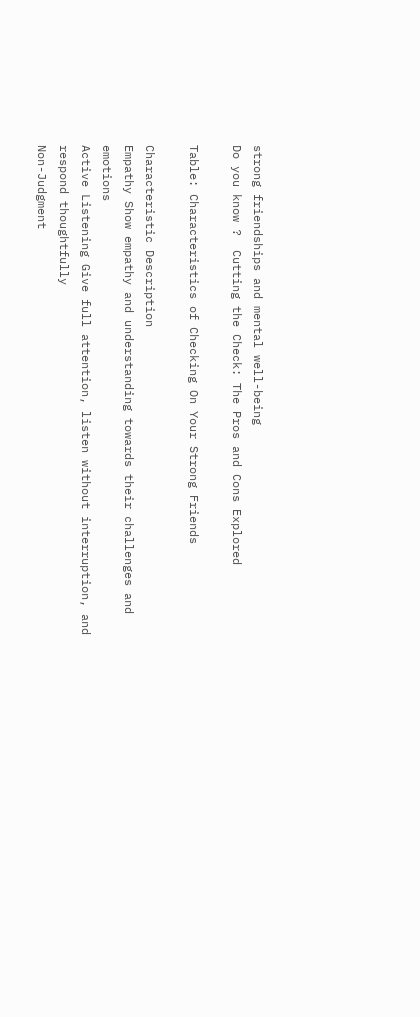strong friendships and mental well-being
Do you know ?  Cutting the Check: The Pros and Cons Explored

Table: Characteristics of Checking On Your Strong Friends

Characteristic Description
Empathy Show empathy and understanding towards their challenges and emotions
Active Listening Give full attention, listen without interruption, and respond thoughtfully
Non-Judgment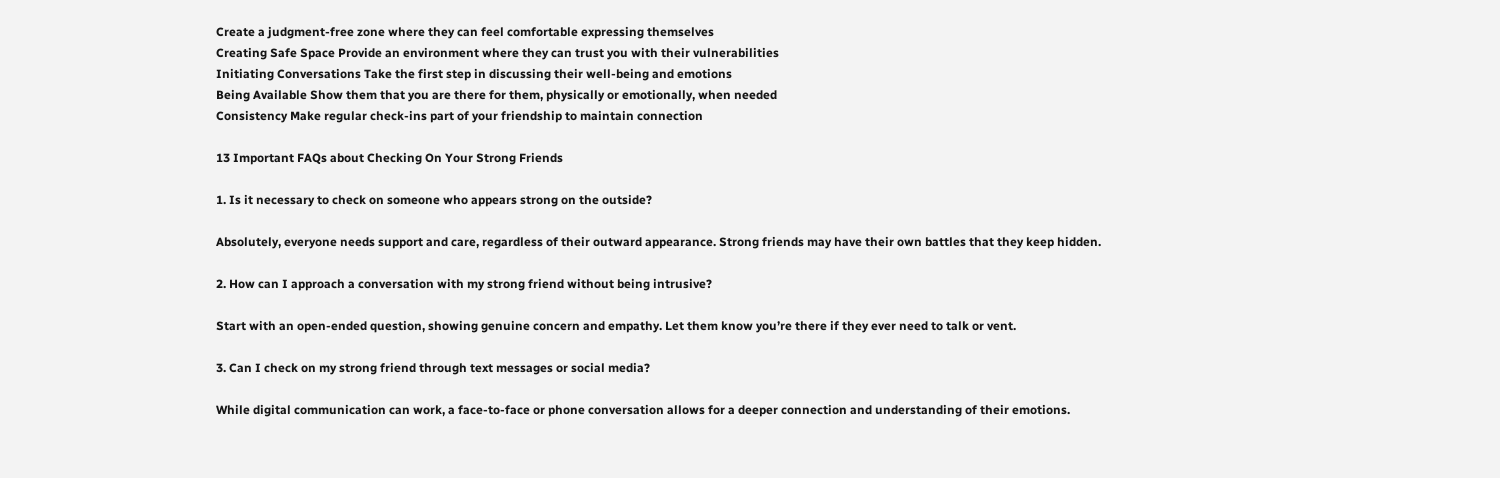Create a judgment-free zone where they can feel comfortable expressing themselves
Creating Safe Space Provide an environment where they can trust you with their vulnerabilities
Initiating Conversations Take the first step in discussing their well-being and emotions
Being Available Show them that you are there for them, physically or emotionally, when needed
Consistency Make regular check-ins part of your friendship to maintain connection

13 Important FAQs about Checking On Your Strong Friends

1. Is it necessary to check on someone who appears strong on the outside?

Absolutely, everyone needs support and care, regardless of their outward appearance. Strong friends may have their own battles that they keep hidden.

2. How can I approach a conversation with my strong friend without being intrusive?

Start with an open-ended question, showing genuine concern and empathy. Let them know you’re there if they ever need to talk or vent.

3. Can I check on my strong friend through text messages or social media?

While digital communication can work, a face-to-face or phone conversation allows for a deeper connection and understanding of their emotions.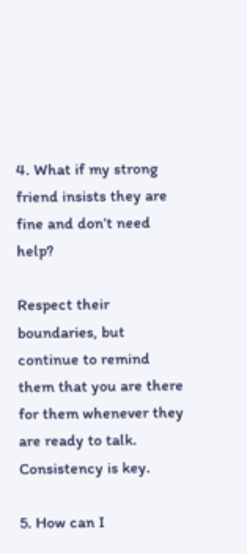4. What if my strong friend insists they are fine and don’t need help?

Respect their boundaries, but continue to remind them that you are there for them whenever they are ready to talk. Consistency is key.

5. How can I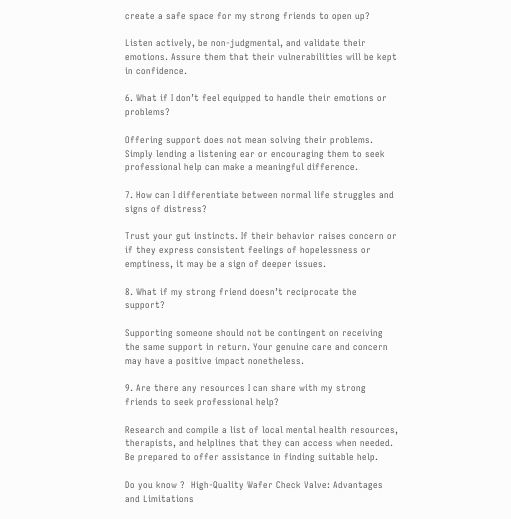create a safe space for my strong friends to open up?

Listen actively, be non-judgmental, and validate their emotions. Assure them that their vulnerabilities will be kept in confidence.

6. What if I don’t feel equipped to handle their emotions or problems?

Offering support does not mean solving their problems. Simply lending a listening ear or encouraging them to seek professional help can make a meaningful difference.

7. How can I differentiate between normal life struggles and signs of distress?

Trust your gut instincts. If their behavior raises concern or if they express consistent feelings of hopelessness or emptiness, it may be a sign of deeper issues.

8. What if my strong friend doesn’t reciprocate the support?

Supporting someone should not be contingent on receiving the same support in return. Your genuine care and concern may have a positive impact nonetheless.

9. Are there any resources I can share with my strong friends to seek professional help?

Research and compile a list of local mental health resources, therapists, and helplines that they can access when needed. Be prepared to offer assistance in finding suitable help.

Do you know ?  High-Quality Wafer Check Valve: Advantages and Limitations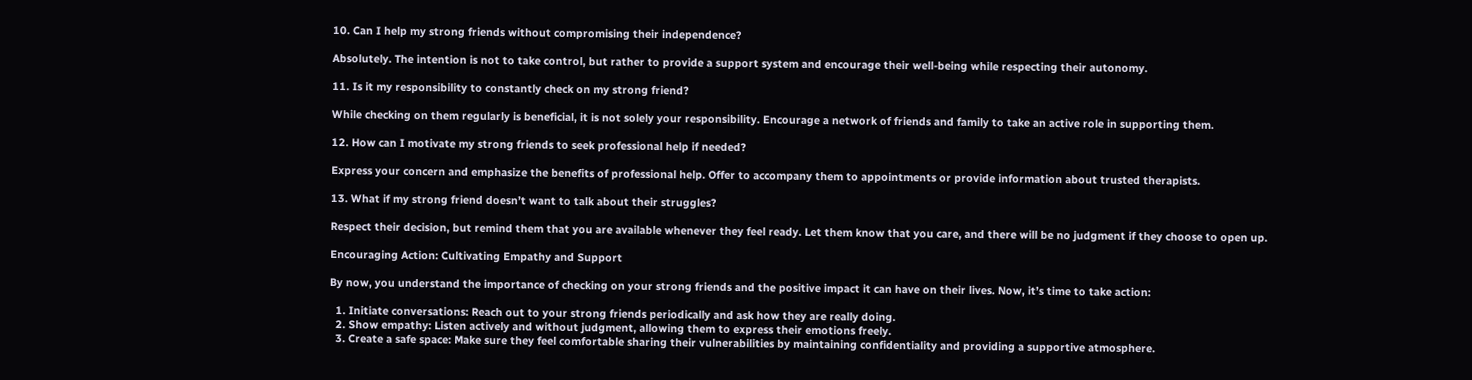10. Can I help my strong friends without compromising their independence?

Absolutely. The intention is not to take control, but rather to provide a support system and encourage their well-being while respecting their autonomy.

11. Is it my responsibility to constantly check on my strong friend?

While checking on them regularly is beneficial, it is not solely your responsibility. Encourage a network of friends and family to take an active role in supporting them.

12. How can I motivate my strong friends to seek professional help if needed?

Express your concern and emphasize the benefits of professional help. Offer to accompany them to appointments or provide information about trusted therapists.

13. What if my strong friend doesn’t want to talk about their struggles?

Respect their decision, but remind them that you are available whenever they feel ready. Let them know that you care, and there will be no judgment if they choose to open up.

Encouraging Action: Cultivating Empathy and Support

By now, you understand the importance of checking on your strong friends and the positive impact it can have on their lives. Now, it’s time to take action:

  1. Initiate conversations: Reach out to your strong friends periodically and ask how they are really doing.
  2. Show empathy: Listen actively and without judgment, allowing them to express their emotions freely.
  3. Create a safe space: Make sure they feel comfortable sharing their vulnerabilities by maintaining confidentiality and providing a supportive atmosphere.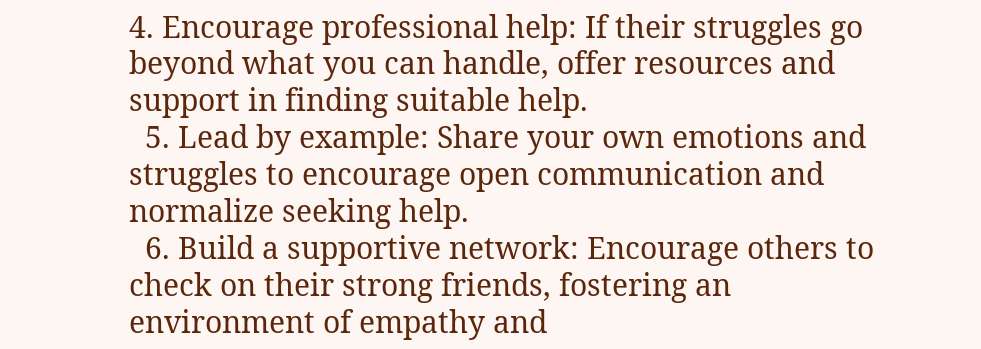4. Encourage professional help: If their struggles go beyond what you can handle, offer resources and support in finding suitable help.
  5. Lead by example: Share your own emotions and struggles to encourage open communication and normalize seeking help.
  6. Build a supportive network: Encourage others to check on their strong friends, fostering an environment of empathy and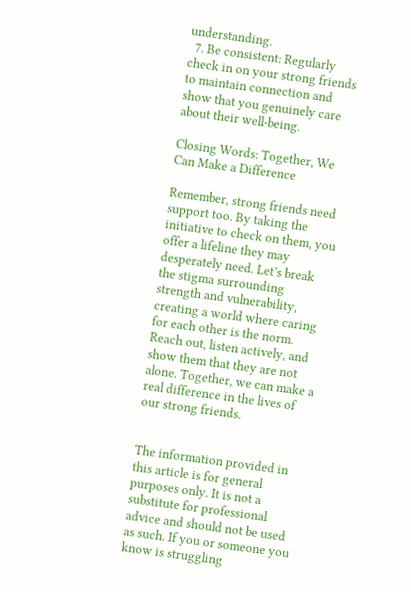understanding.
  7. Be consistent: Regularly check in on your strong friends to maintain connection and show that you genuinely care about their well-being.

Closing Words: Together, We Can Make a Difference

Remember, strong friends need support too. By taking the initiative to check on them, you offer a lifeline they may desperately need. Let’s break the stigma surrounding strength and vulnerability, creating a world where caring for each other is the norm. Reach out, listen actively, and show them that they are not alone. Together, we can make a real difference in the lives of our strong friends.


The information provided in this article is for general purposes only. It is not a substitute for professional advice and should not be used as such. If you or someone you know is struggling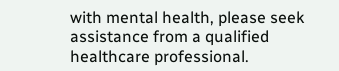with mental health, please seek assistance from a qualified healthcare professional.